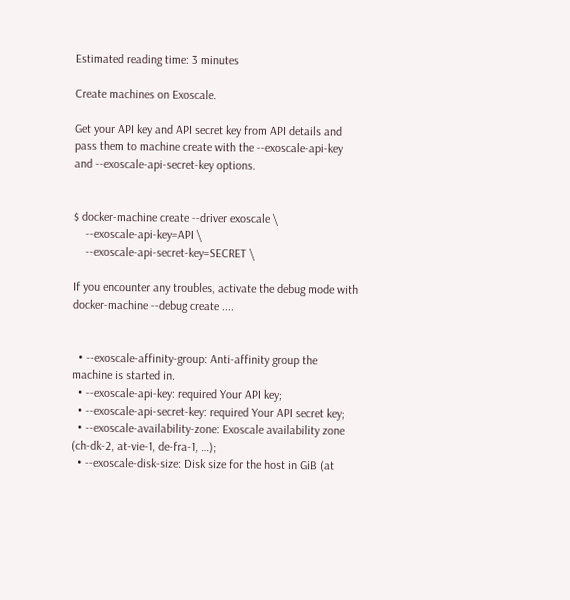Estimated reading time: 3 minutes

Create machines on Exoscale.

Get your API key and API secret key from API details and pass them to machine create with the --exoscale-api-key and --exoscale-api-secret-key options.


$ docker-machine create --driver exoscale \
    --exoscale-api-key=API \
    --exoscale-api-secret-key=SECRET \

If you encounter any troubles, activate the debug mode with docker-machine --debug create ....


  • --exoscale-affinity-group: Anti-affinity group the machine is started in.
  • --exoscale-api-key: required Your API key;
  • --exoscale-api-secret-key: required Your API secret key;
  • --exoscale-availability-zone: Exoscale availability zone (ch-dk-2, at-vie-1, de-fra-1, …);
  • --exoscale-disk-size: Disk size for the host in GiB (at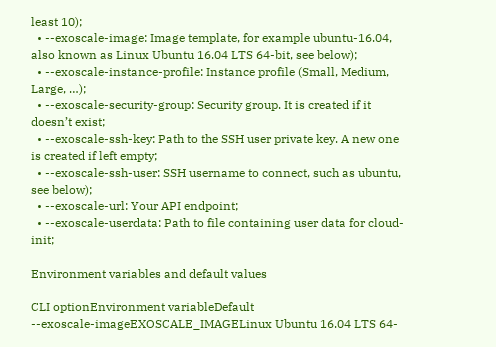least 10);
  • --exoscale-image: Image template, for example ubuntu-16.04, also known as Linux Ubuntu 16.04 LTS 64-bit, see below);
  • --exoscale-instance-profile: Instance profile (Small, Medium, Large, …);
  • --exoscale-security-group: Security group. It is created if it doesn’t exist;
  • --exoscale-ssh-key: Path to the SSH user private key. A new one is created if left empty;
  • --exoscale-ssh-user: SSH username to connect, such as ubuntu, see below);
  • --exoscale-url: Your API endpoint;
  • --exoscale-userdata: Path to file containing user data for cloud-init;

Environment variables and default values

CLI optionEnvironment variableDefault
--exoscale-imageEXOSCALE_IMAGELinux Ubuntu 16.04 LTS 64-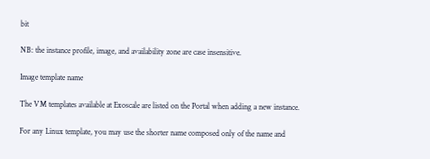bit

NB: the instance profile, image, and availability zone are case insensitive.

Image template name

The VM templates available at Exoscale are listed on the Portal when adding a new instance.

For any Linux template, you may use the shorter name composed only of the name and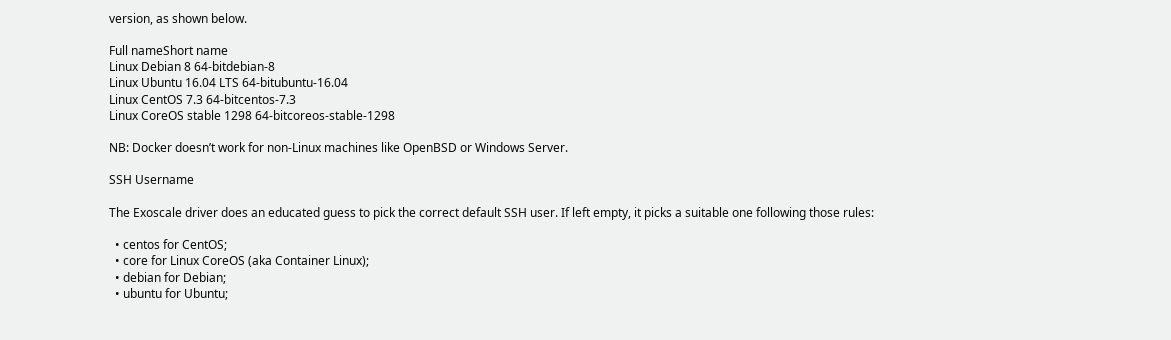version, as shown below.

Full nameShort name
Linux Debian 8 64-bitdebian-8
Linux Ubuntu 16.04 LTS 64-bitubuntu-16.04
Linux CentOS 7.3 64-bitcentos-7.3
Linux CoreOS stable 1298 64-bitcoreos-stable-1298

NB: Docker doesn’t work for non-Linux machines like OpenBSD or Windows Server.

SSH Username

The Exoscale driver does an educated guess to pick the correct default SSH user. If left empty, it picks a suitable one following those rules:

  • centos for CentOS;
  • core for Linux CoreOS (aka Container Linux);
  • debian for Debian;
  • ubuntu for Ubuntu;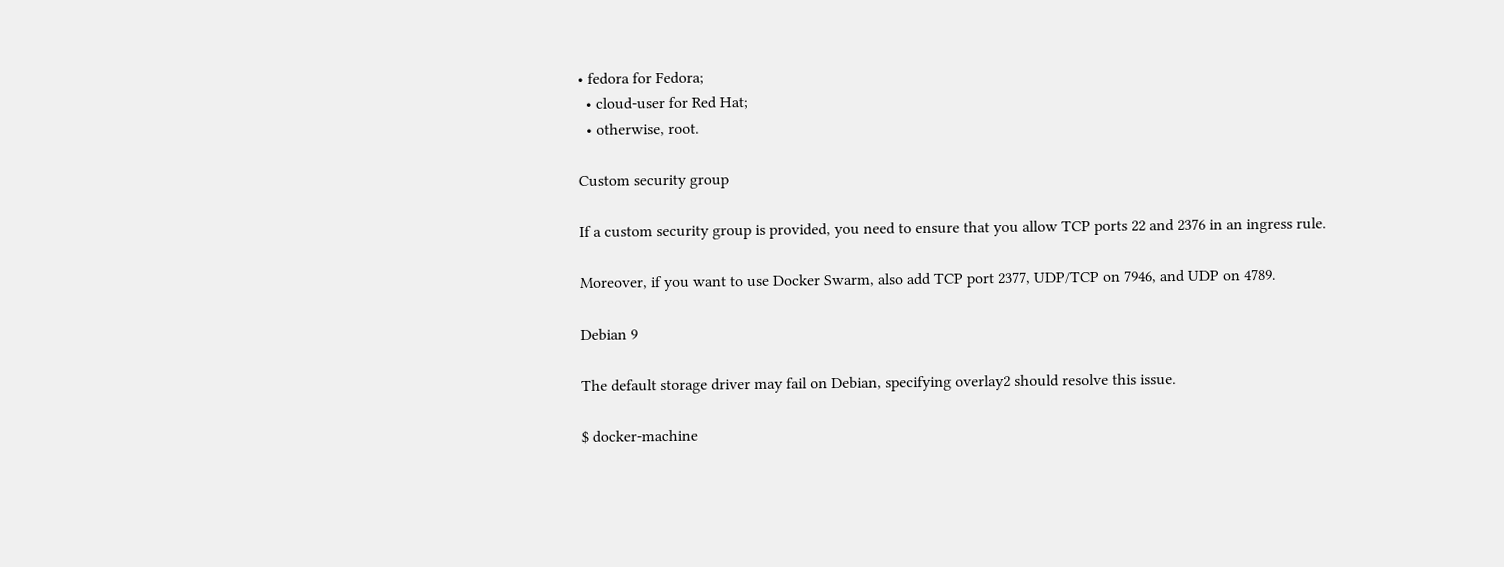• fedora for Fedora;
  • cloud-user for Red Hat;
  • otherwise, root.

Custom security group

If a custom security group is provided, you need to ensure that you allow TCP ports 22 and 2376 in an ingress rule.

Moreover, if you want to use Docker Swarm, also add TCP port 2377, UDP/TCP on 7946, and UDP on 4789.

Debian 9

The default storage driver may fail on Debian, specifying overlay2 should resolve this issue.

$ docker-machine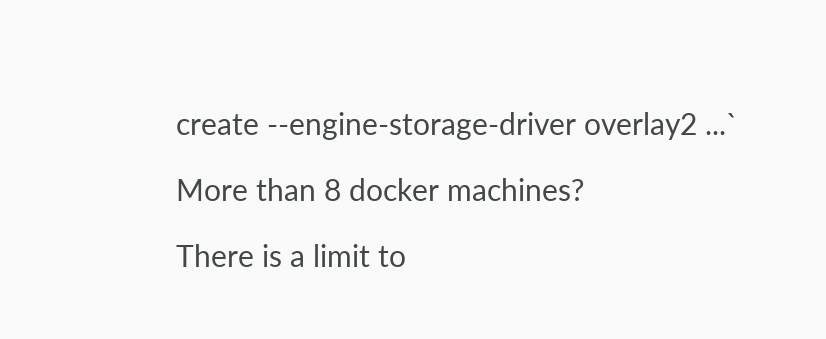create --engine-storage-driver overlay2 ...`

More than 8 docker machines?

There is a limit to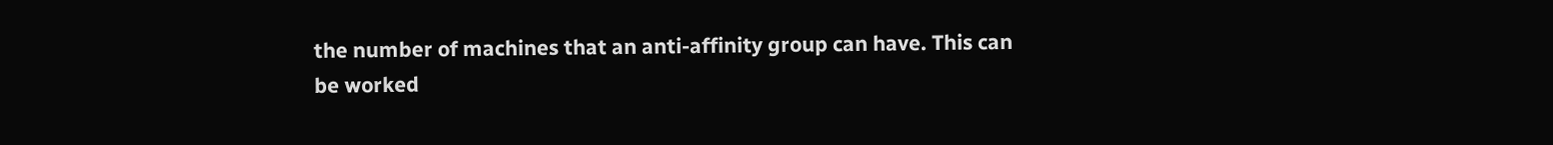the number of machines that an anti-affinity group can have. This can be worked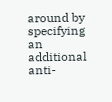around by specifying an additional anti-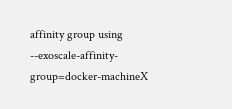affinity group using --exoscale-affinity-group=docker-machineX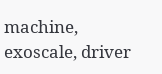machine, exoscale, driver